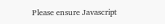Please ensure Javascript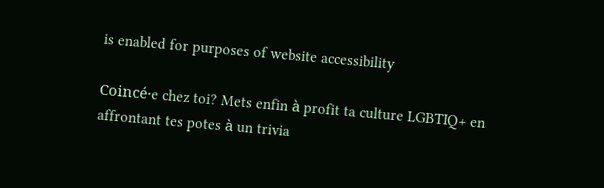is enabled for purposes of website accessibility

Coincé·e chez toi? Mets enfin à profit ta culture LGBTIQ+ en affrontant tes potes à un trivia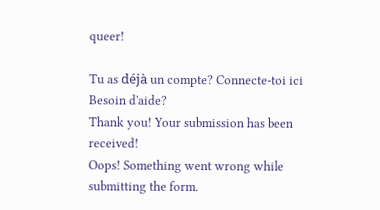queer!

Tu as déjà un compte? Connecte-toi ici
Besoin d'aide?
Thank you! Your submission has been received!
Oops! Something went wrong while submitting the form.